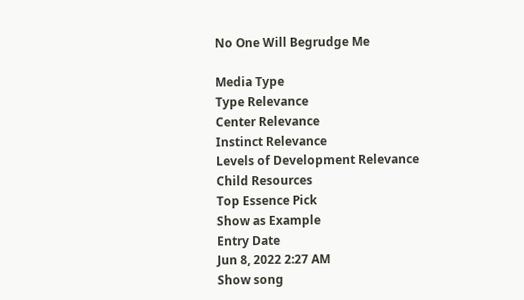No One Will Begrudge Me

Media Type
Type Relevance
Center Relevance
Instinct Relevance
Levels of Development Relevance
Child Resources
Top Essence Pick
Show as Example
Entry Date
Jun 8, 2022 2:27 AM
Show song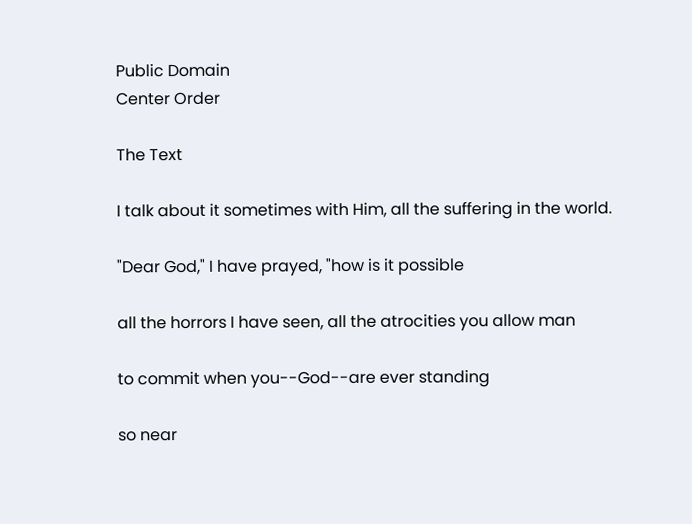Public Domain
Center Order

The Text

I talk about it sometimes with Him, all the suffering in the world.

"Dear God," I have prayed, "how is it possible

all the horrors I have seen, all the atrocities you allow man

to commit when you--God--are ever standing

so near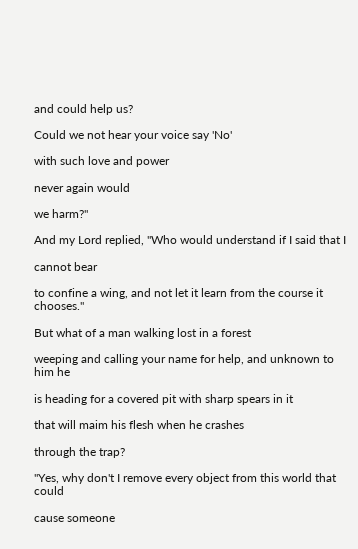and could help us?

Could we not hear your voice say 'No'

with such love and power

never again would

we harm?"

And my Lord replied, "Who would understand if I said that I

cannot bear

to confine a wing, and not let it learn from the course it chooses."

But what of a man walking lost in a forest

weeping and calling your name for help, and unknown to him he

is heading for a covered pit with sharp spears in it

that will maim his flesh when he crashes

through the trap?

"Yes, why don't I remove every object from this world that could

cause someone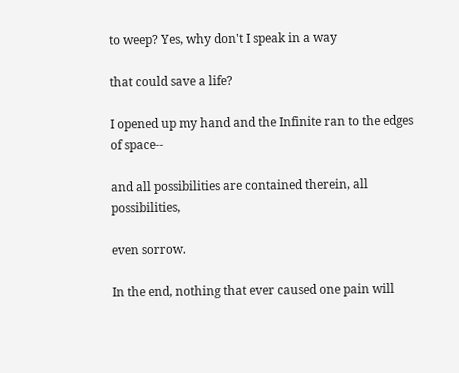to weep? Yes, why don't I speak in a way

that could save a life?

I opened up my hand and the Infinite ran to the edges of space--

and all possibilities are contained therein, all possibilities,

even sorrow.

In the end, nothing that ever caused one pain will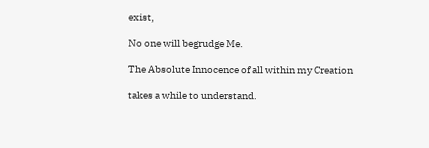exist,

No one will begrudge Me.

The Absolute Innocence of all within my Creation

takes a while to understand.